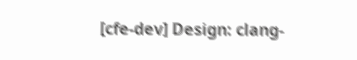[cfe-dev] Design: clang-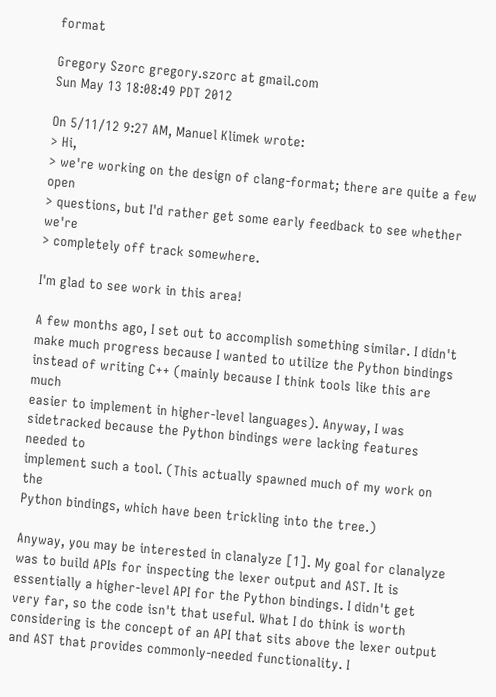format

Gregory Szorc gregory.szorc at gmail.com
Sun May 13 18:08:49 PDT 2012

On 5/11/12 9:27 AM, Manuel Klimek wrote:
> Hi,
> we're working on the design of clang-format; there are quite a few open
> questions, but I'd rather get some early feedback to see whether we're
> completely off track somewhere.

I'm glad to see work in this area!

A few months ago, I set out to accomplish something similar. I didn't
make much progress because I wanted to utilize the Python bindings
instead of writing C++ (mainly because I think tools like this are much
easier to implement in higher-level languages). Anyway, I was
sidetracked because the Python bindings were lacking features needed to
implement such a tool. (This actually spawned much of my work on the
Python bindings, which have been trickling into the tree.)

Anyway, you may be interested in clanalyze [1]. My goal for clanalyze
was to build APIs for inspecting the lexer output and AST. It is
essentially a higher-level API for the Python bindings. I didn't get
very far, so the code isn't that useful. What I do think is worth
considering is the concept of an API that sits above the lexer output
and AST that provides commonly-needed functionality. I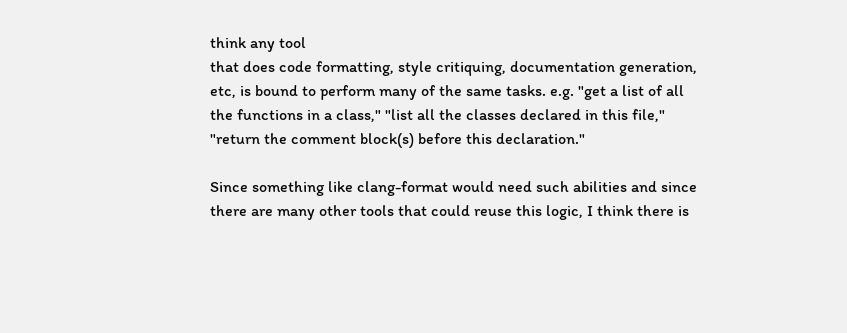think any tool
that does code formatting, style critiquing, documentation generation,
etc, is bound to perform many of the same tasks. e.g. "get a list of all
the functions in a class," "list all the classes declared in this file,"
"return the comment block(s) before this declaration."

Since something like clang-format would need such abilities and since
there are many other tools that could reuse this logic, I think there is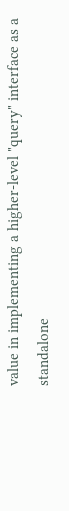value in implementing a higher-level "query" interface as a standalone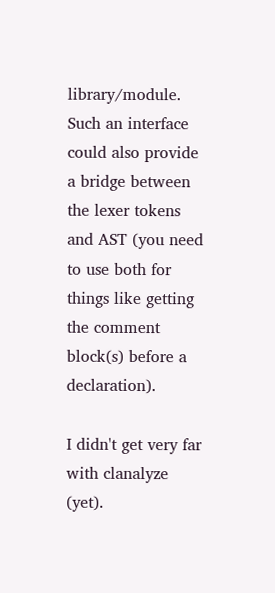library/module. Such an interface could also provide a bridge between
the lexer tokens and AST (you need to use both for things like getting
the comment block(s) before a declaration).

I didn't get very far with clanalyze (yet).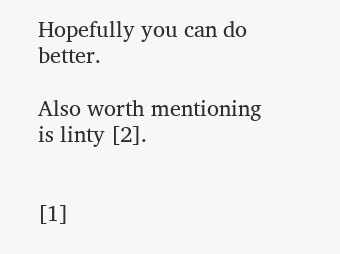Hopefully you can do better.

Also worth mentioning is linty [2].


[1]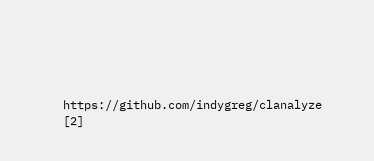https://github.com/indygreg/clanalyze
[2]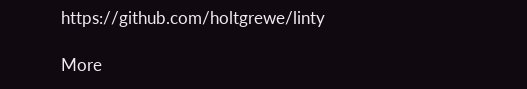https://github.com/holtgrewe/linty

More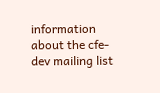information about the cfe-dev mailing list